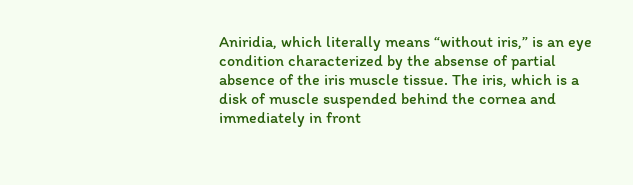Aniridia, which literally means “without iris,” is an eye condition characterized by the absense of partial absence of the iris muscle tissue. The iris, which is a disk of muscle suspended behind the cornea and immediately in front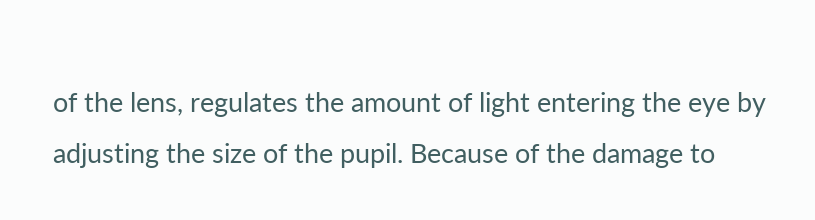of the lens, regulates the amount of light entering the eye by adjusting the size of the pupil. Because of the damage to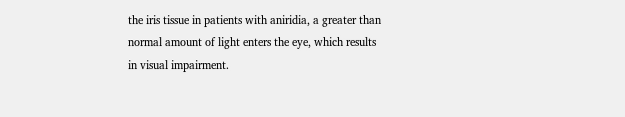the iris tissue in patients with aniridia, a greater than normal amount of light enters the eye, which results in visual impairment.